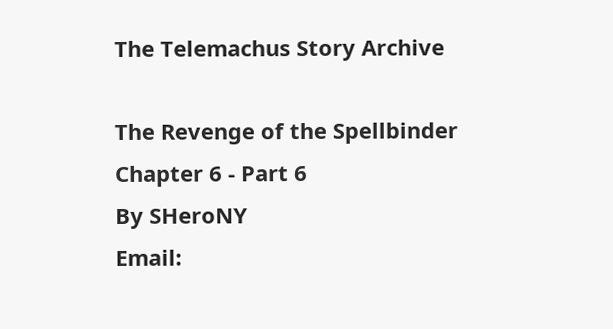The Telemachus Story Archive

The Revenge of the Spellbinder
Chapter 6 - Part 6
By SHeroNY
Email: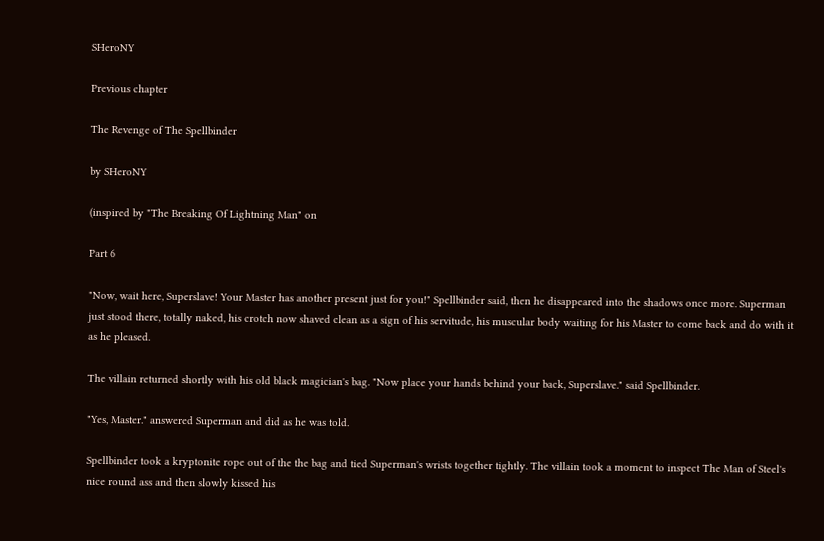SHeroNY

Previous chapter

The Revenge of The Spellbinder

by SHeroNY

(inspired by "The Breaking Of Lightning Man" on

Part 6

"Now, wait here, Superslave! Your Master has another present just for you!" Spellbinder said, then he disappeared into the shadows once more. Superman just stood there, totally naked, his crotch now shaved clean as a sign of his servitude, his muscular body waiting for his Master to come back and do with it as he pleased.

The villain returned shortly with his old black magician's bag. "Now place your hands behind your back, Superslave." said Spellbinder.

"Yes, Master." answered Superman and did as he was told.

Spellbinder took a kryptonite rope out of the the bag and tied Superman's wrists together tightly. The villain took a moment to inspect The Man of Steel's nice round ass and then slowly kissed his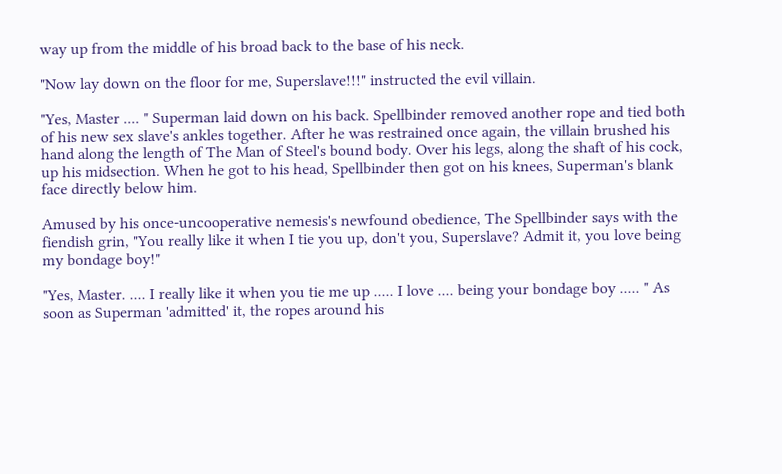way up from the middle of his broad back to the base of his neck.

"Now lay down on the floor for me, Superslave!!!" instructed the evil villain.

"Yes, Master .... " Superman laid down on his back. Spellbinder removed another rope and tied both of his new sex slave's ankles together. After he was restrained once again, the villain brushed his hand along the length of The Man of Steel's bound body. Over his legs, along the shaft of his cock, up his midsection. When he got to his head, Spellbinder then got on his knees, Superman's blank face directly below him.

Amused by his once-uncooperative nemesis's newfound obedience, The Spellbinder says with the fiendish grin, "You really like it when I tie you up, don't you, Superslave? Admit it, you love being my bondage boy!"

"Yes, Master. .... I really like it when you tie me up ..... I love .... being your bondage boy ..... " As soon as Superman 'admitted' it, the ropes around his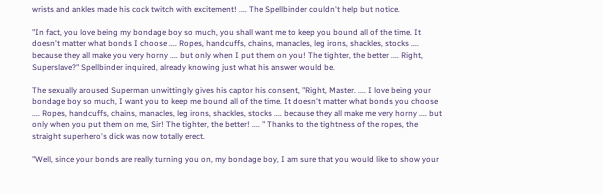wrists and ankles made his cock twitch with excitement! .... The Spellbinder couldn't help but notice.

"In fact, you love being my bondage boy so much, you shall want me to keep you bound all of the time. It doesn't matter what bonds I choose .... Ropes, handcuffs, chains, manacles, leg irons, shackles, stocks .... because they all make you very horny .... but only when I put them on you! The tighter, the better .... Right, Superslave?" Spellbinder inquired, already knowing just what his answer would be.

The sexually aroused Superman unwittingly gives his captor his consent, "Right, Master. .... I love being your bondage boy so much, I want you to keep me bound all of the time. It doesn't matter what bonds you choose .... Ropes, handcuffs, chains, manacles, leg irons, shackles, stocks .... because they all make me very horny .... but only when you put them on me, Sir! The tighter, the better! .... " Thanks to the tightness of the ropes, the straight superhero's dick was now totally erect.

"Well, since your bonds are really turning you on, my bondage boy, I am sure that you would like to show your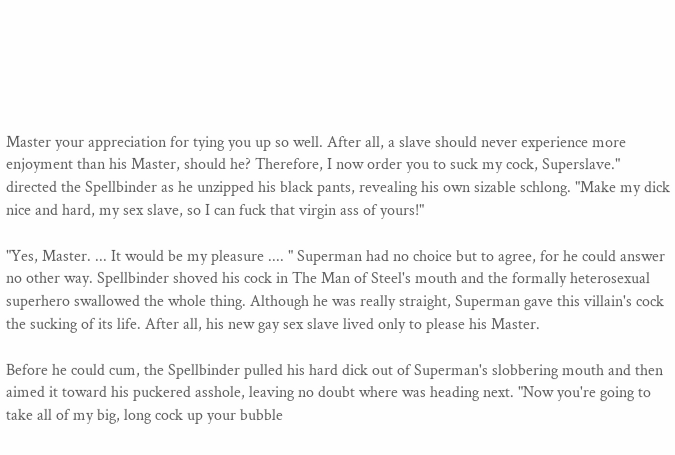Master your appreciation for tying you up so well. After all, a slave should never experience more enjoyment than his Master, should he? Therefore, I now order you to suck my cock, Superslave." directed the Spellbinder as he unzipped his black pants, revealing his own sizable schlong. "Make my dick nice and hard, my sex slave, so I can fuck that virgin ass of yours!"

"Yes, Master. ... It would be my pleasure .... " Superman had no choice but to agree, for he could answer no other way. Spellbinder shoved his cock in The Man of Steel's mouth and the formally heterosexual superhero swallowed the whole thing. Although he was really straight, Superman gave this villain's cock the sucking of its life. After all, his new gay sex slave lived only to please his Master.

Before he could cum, the Spellbinder pulled his hard dick out of Superman's slobbering mouth and then aimed it toward his puckered asshole, leaving no doubt where was heading next. "Now you're going to take all of my big, long cock up your bubble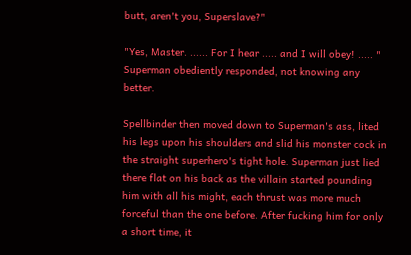butt, aren't you, Superslave?"

"Yes, Master. ...... For I hear ..... and I will obey! ..... " Superman obediently responded, not knowing any better.

Spellbinder then moved down to Superman's ass, lited his legs upon his shoulders and slid his monster cock in the straight superhero's tight hole. Superman just lied there flat on his back as the villain started pounding him with all his might, each thrust was more much forceful than the one before. After fucking him for only a short time, it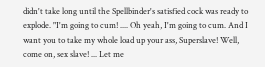didn't take long until the Spellbinder's satisfied cock was ready to explode. "I'm going to cum! .... Oh yeah, I'm going to cum. And I want you to take my whole load up your ass, Superslave! Well, come on, sex slave! ... Let me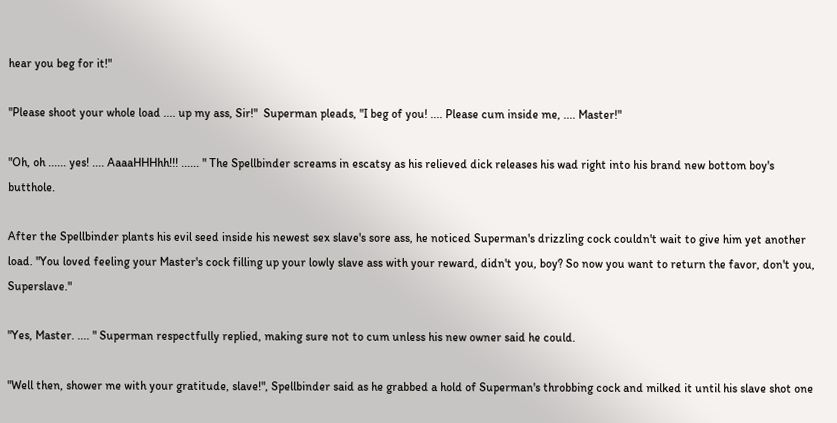hear you beg for it!"

"Please shoot your whole load .... up my ass, Sir!"  Superman pleads, "I beg of you! .... Please cum inside me, .... Master!"

"Oh, oh ...... yes! .... AaaaHHHhh!!! ...... " The Spellbinder screams in escatsy as his relieved dick releases his wad right into his brand new bottom boy's butthole.

After the Spellbinder plants his evil seed inside his newest sex slave's sore ass, he noticed Superman's drizzling cock couldn't wait to give him yet another load. "You loved feeling your Master's cock filling up your lowly slave ass with your reward, didn't you, boy? So now you want to return the favor, don't you, Superslave."

"Yes, Master. .... " Superman respectfully replied, making sure not to cum unless his new owner said he could.

"Well then, shower me with your gratitude, slave!", Spellbinder said as he grabbed a hold of Superman's throbbing cock and milked it until his slave shot one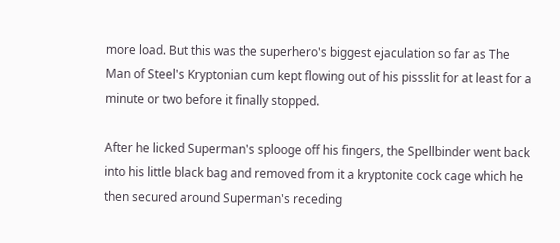more load. But this was the superhero's biggest ejaculation so far as The Man of Steel's Kryptonian cum kept flowing out of his pissslit for at least for a minute or two before it finally stopped.

After he licked Superman's splooge off his fingers, the Spellbinder went back into his little black bag and removed from it a kryptonite cock cage which he then secured around Superman's receding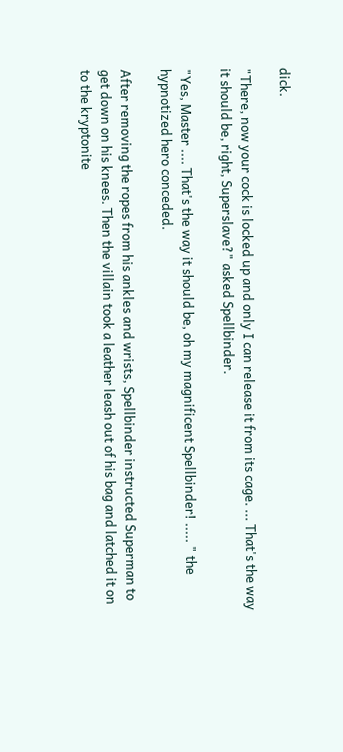dick.

"There, now your cock is locked up and only I can release it from its cage. ... That's the way it should be, right, Superslave?" asked Spellbinder.

"Yes, Master .... That's the way it should be, oh my magnificent Spellbinder! ..... " the hypnotized hero conceded.

After removing the ropes from his ankles and wrists, Spellbinder instructed Superman to get down on his knees. Then the villain took a leather leash out of his bag and latched it on to the kryptonite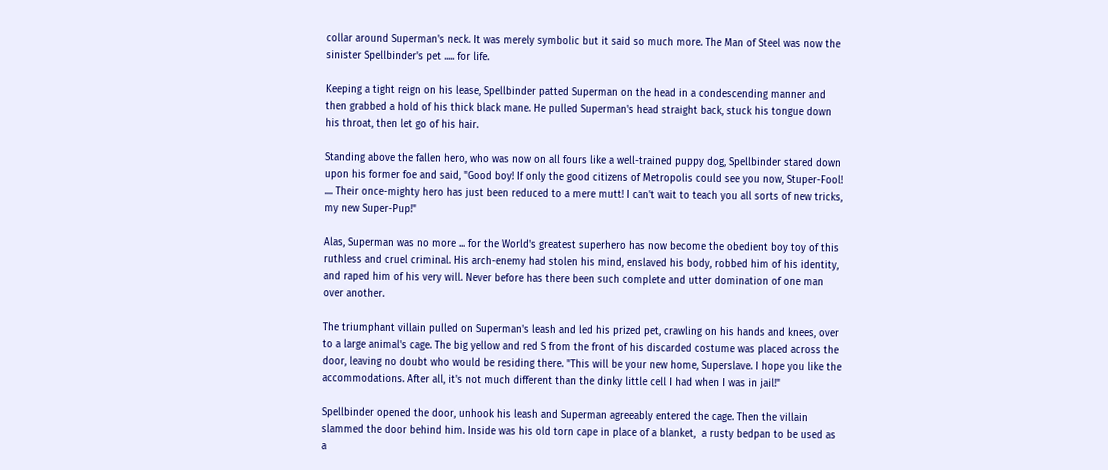collar around Superman's neck. It was merely symbolic but it said so much more. The Man of Steel was now the sinister Spellbinder's pet ..... for life.

Keeping a tight reign on his lease, Spellbinder patted Superman on the head in a condescending manner and then grabbed a hold of his thick black mane. He pulled Superman's head straight back, stuck his tongue down his throat, then let go of his hair.

Standing above the fallen hero, who was now on all fours like a well-trained puppy dog, Spellbinder stared down upon his former foe and said, "Good boy! If only the good citizens of Metropolis could see you now, Stuper-Fool! .... Their once-mighty hero has just been reduced to a mere mutt! I can't wait to teach you all sorts of new tricks, my new Super-Pup!"

Alas, Superman was no more ... for the World's greatest superhero has now become the obedient boy toy of this ruthless and cruel criminal. His arch-enemy had stolen his mind, enslaved his body, robbed him of his identity, and raped him of his very will. Never before has there been such complete and utter domination of one man over another.

The triumphant villain pulled on Superman's leash and led his prized pet, crawling on his hands and knees, over to a large animal's cage. The big yellow and red S from the front of his discarded costume was placed across the door, leaving no doubt who would be residing there. "This will be your new home, Superslave. I hope you like the accommodations. After all, it's not much different than the dinky little cell I had when I was in jail!"

Spellbinder opened the door, unhook his leash and Superman agreeably entered the cage. Then the villain slammed the door behind him. Inside was his old torn cape in place of a blanket,  a rusty bedpan to be used as a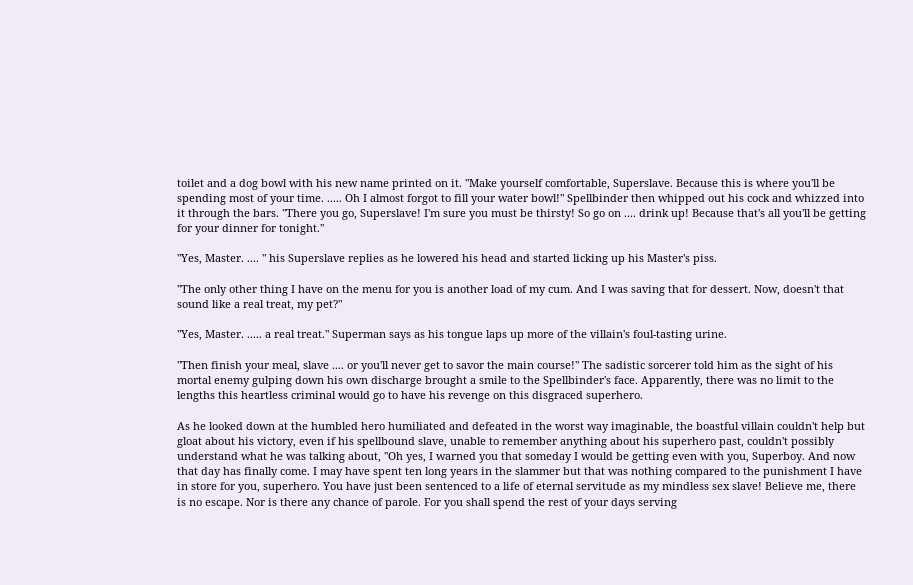toilet and a dog bowl with his new name printed on it. "Make yourself comfortable, Superslave. Because this is where you'll be spending most of your time. ..... Oh I almost forgot to fill your water bowl!" Spellbinder then whipped out his cock and whizzed into it through the bars. "There you go, Superslave! I'm sure you must be thirsty! So go on .... drink up! Because that's all you'll be getting for your dinner for tonight."

"Yes, Master. .... " his Superslave replies as he lowered his head and started licking up his Master's piss.

"The only other thing I have on the menu for you is another load of my cum. And I was saving that for dessert. Now, doesn't that sound like a real treat, my pet?"

"Yes, Master. ..... a real treat." Superman says as his tongue laps up more of the villain's foul-tasting urine.

"Then finish your meal, slave .... or you'll never get to savor the main course!" The sadistic sorcerer told him as the sight of his mortal enemy gulping down his own discharge brought a smile to the Spellbinder's face. Apparently, there was no limit to the lengths this heartless criminal would go to have his revenge on this disgraced superhero.

As he looked down at the humbled hero humiliated and defeated in the worst way imaginable, the boastful villain couldn't help but gloat about his victory, even if his spellbound slave, unable to remember anything about his superhero past, couldn't possibly understand what he was talking about, "Oh yes, I warned you that someday I would be getting even with you, Superboy. And now that day has finally come. I may have spent ten long years in the slammer but that was nothing compared to the punishment I have in store for you, superhero. You have just been sentenced to a life of eternal servitude as my mindless sex slave! Believe me, there is no escape. Nor is there any chance of parole. For you shall spend the rest of your days serving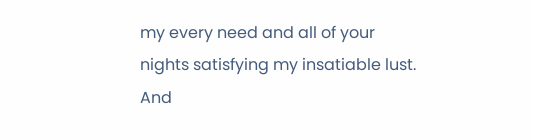my every need and all of your nights satisfying my insatiable lust. And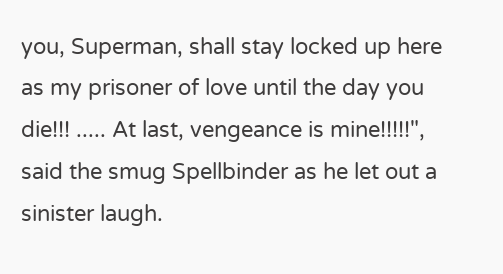you, Superman, shall stay locked up here as my prisoner of love until the day you die!!! ..... At last, vengeance is mine!!!!!", said the smug Spellbinder as he let out a sinister laugh.